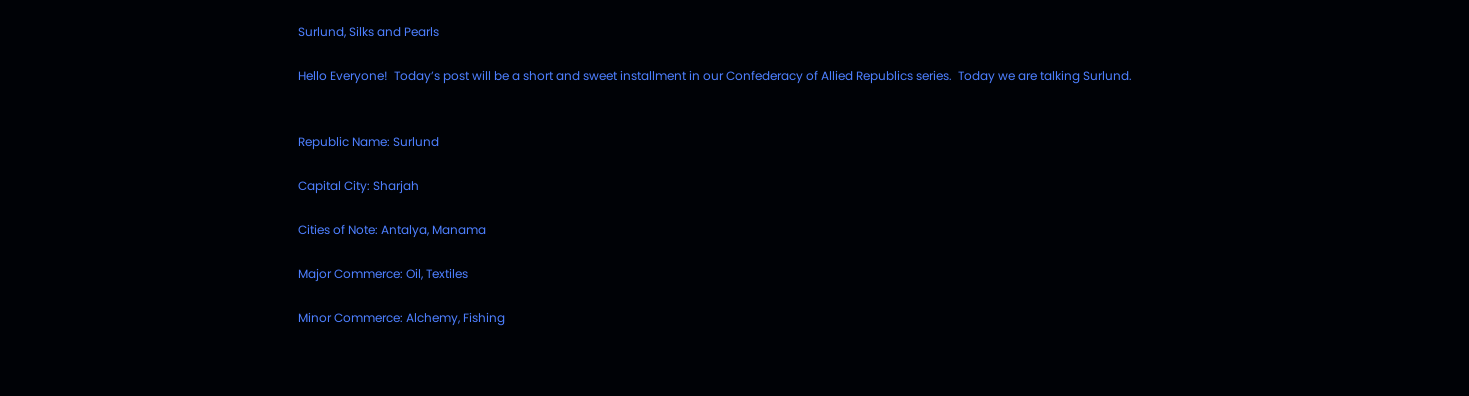Surlund, Silks and Pearls

Hello Everyone!  Today’s post will be a short and sweet installment in our Confederacy of Allied Republics series.  Today we are talking Surlund.


Republic Name: Surlund

Capital City: Sharjah

Cities of Note: Antalya, Manama

Major Commerce: Oil, Textiles

Minor Commerce: Alchemy, Fishing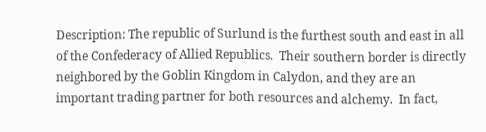Description: The republic of Surlund is the furthest south and east in all of the Confederacy of Allied Republics.  Their southern border is directly neighbored by the Goblin Kingdom in Calydon, and they are an important trading partner for both resources and alchemy.  In fact,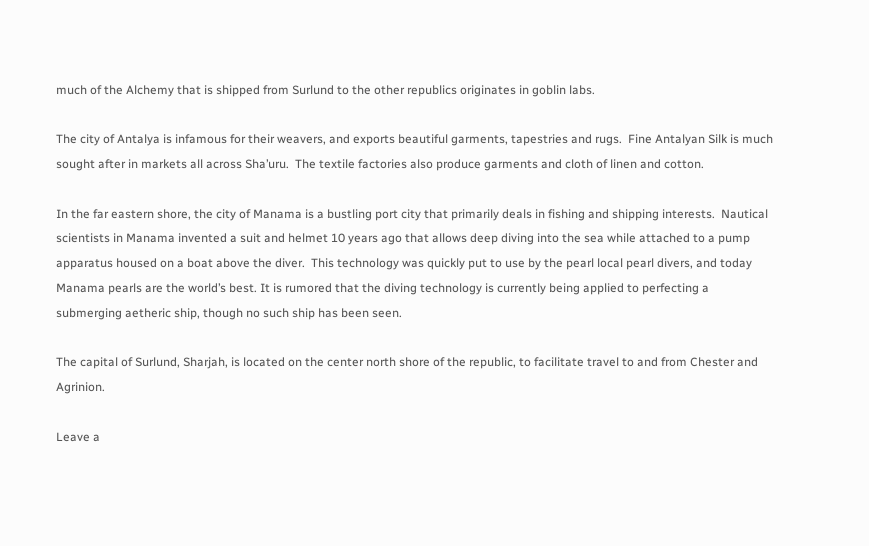much of the Alchemy that is shipped from Surlund to the other republics originates in goblin labs.

The city of Antalya is infamous for their weavers, and exports beautiful garments, tapestries and rugs.  Fine Antalyan Silk is much sought after in markets all across Sha’uru.  The textile factories also produce garments and cloth of linen and cotton.

In the far eastern shore, the city of Manama is a bustling port city that primarily deals in fishing and shipping interests.  Nautical scientists in Manama invented a suit and helmet 10 years ago that allows deep diving into the sea while attached to a pump apparatus housed on a boat above the diver.  This technology was quickly put to use by the pearl local pearl divers, and today Manama pearls are the world’s best. It is rumored that the diving technology is currently being applied to perfecting a submerging aetheric ship, though no such ship has been seen.

The capital of Surlund, Sharjah, is located on the center north shore of the republic, to facilitate travel to and from Chester and Agrinion.

Leave a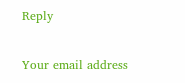Reply

Your email address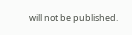will not be published.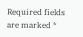Required fields are marked *